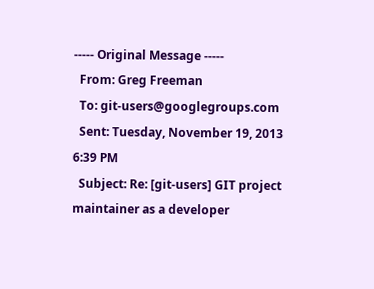----- Original Message -----
  From: Greg Freeman
  To: git-users@googlegroups.com
  Sent: Tuesday, November 19, 2013 6:39 PM
  Subject: Re: [git-users] GIT project maintainer as a developer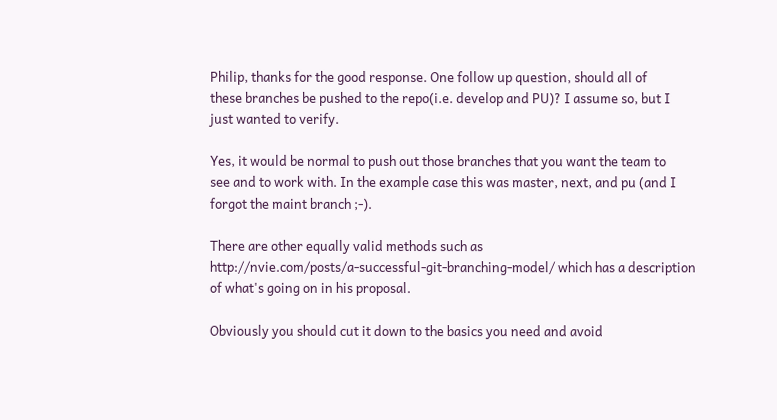Philip, thanks for the good response. One follow up question, should all of
these branches be pushed to the repo(i.e. develop and PU)? I assume so, but I
just wanted to verify.

Yes, it would be normal to push out those branches that you want the team to
see and to work with. In the example case this was master, next, and pu (and I
forgot the maint branch ;-).

There are other equally valid methods such as
http://nvie.com/posts/a-successful-git-branching-model/ which has a description
of what's going on in his proposal.

Obviously you should cut it down to the basics you need and avoid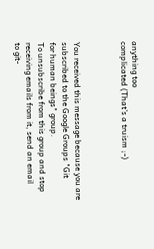anything too
complicated (That's a truism ;-)



You received this message because you are subscribed to the Google Groups "Git
for human beings" group.
To unsubscribe from this group and stop receiving emails from it, send an email
to git-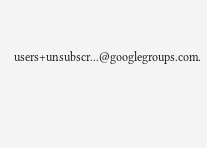users+unsubscr...@googlegroups.com.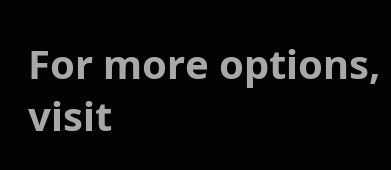For more options, visit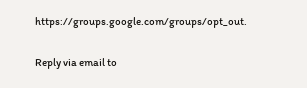https://groups.google.com/groups/opt_out.

Reply via email to